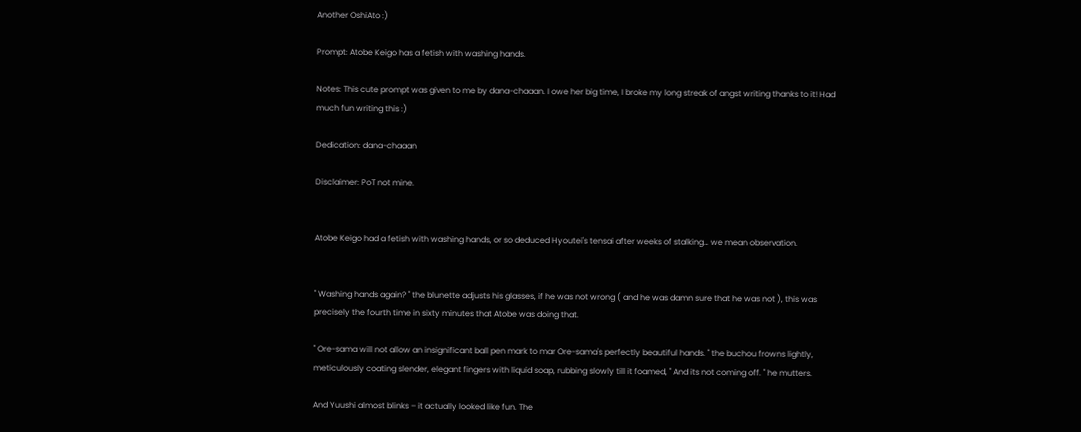Another OshiAto :)

Prompt: Atobe Keigo has a fetish with washing hands.

Notes: This cute prompt was given to me by dana-chaaan. I owe her big time, I broke my long streak of angst writing thanks to it! Had much fun writing this :)

Dedication: dana-chaaan

Disclaimer: PoT not mine.


Atobe Keigo had a fetish with washing hands, or so deduced Hyoutei's tensai after weeks of stalking… we mean observation.


" Washing hands again? " the blunette adjusts his glasses, if he was not wrong ( and he was damn sure that he was not ), this was precisely the fourth time in sixty minutes that Atobe was doing that.

" Ore-sama will not allow an insignificant ball pen mark to mar Ore-sama's perfectly beautiful hands. " the buchou frowns lightly, meticulously coating slender, elegant fingers with liquid soap, rubbing slowly till it foamed, " And its not coming off. " he mutters.

And Yuushi almost blinks – it actually looked like fun. The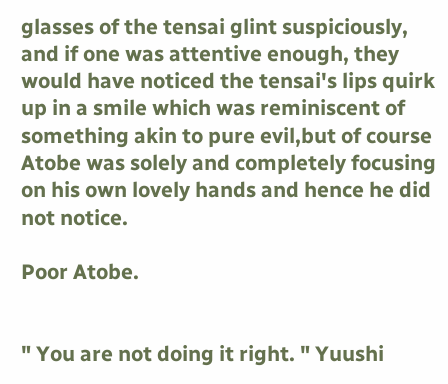glasses of the tensai glint suspiciously, and if one was attentive enough, they would have noticed the tensai's lips quirk up in a smile which was reminiscent of something akin to pure evil,but of course Atobe was solely and completely focusing on his own lovely hands and hence he did not notice.

Poor Atobe.


" You are not doing it right. " Yuushi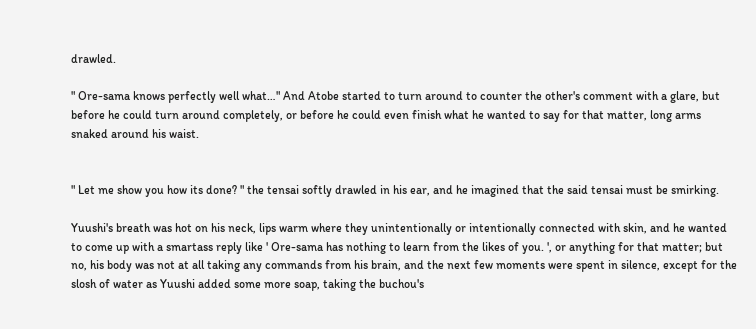drawled.

" Ore-sama knows perfectly well what…" And Atobe started to turn around to counter the other's comment with a glare, but before he could turn around completely, or before he could even finish what he wanted to say for that matter, long arms snaked around his waist.


" Let me show you how its done? " the tensai softly drawled in his ear, and he imagined that the said tensai must be smirking.

Yuushi's breath was hot on his neck, lips warm where they unintentionally or intentionally connected with skin, and he wanted to come up with a smartass reply like ' Ore-sama has nothing to learn from the likes of you. ', or anything for that matter; but no, his body was not at all taking any commands from his brain, and the next few moments were spent in silence, except for the slosh of water as Yuushi added some more soap, taking the buchou's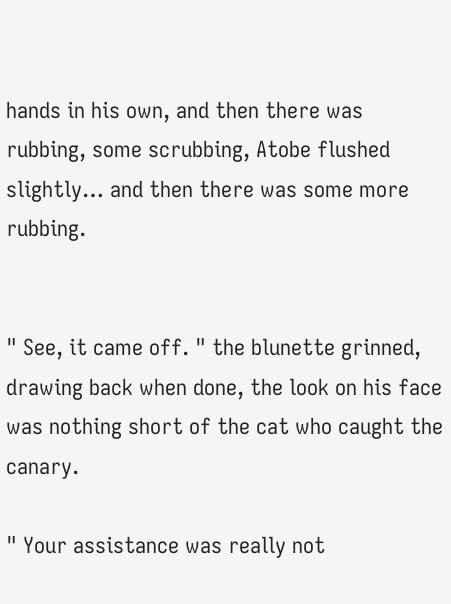hands in his own, and then there was rubbing, some scrubbing, Atobe flushed slightly… and then there was some more rubbing.


" See, it came off. " the blunette grinned, drawing back when done, the look on his face was nothing short of the cat who caught the canary.

" Your assistance was really not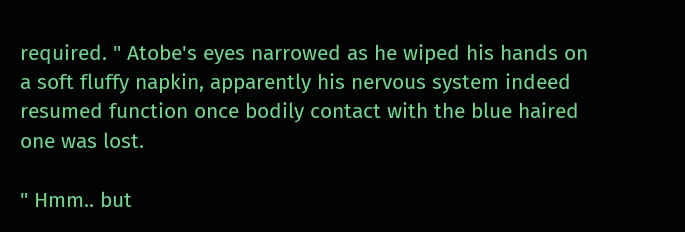required. " Atobe's eyes narrowed as he wiped his hands on a soft fluffy napkin, apparently his nervous system indeed resumed function once bodily contact with the blue haired one was lost.

" Hmm.. but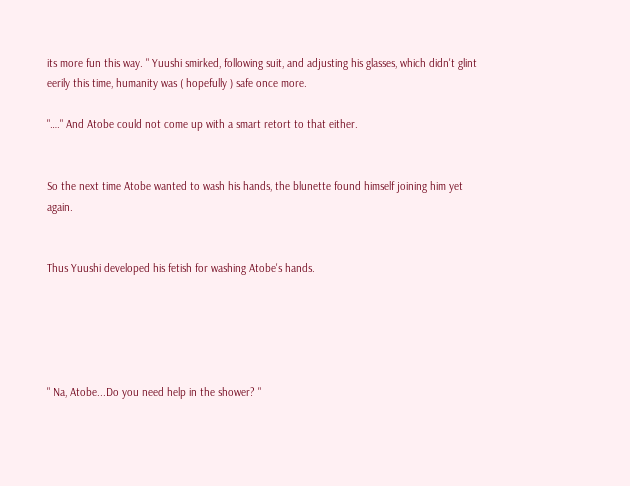its more fun this way. " Yuushi smirked, following suit, and adjusting his glasses, which didn't glint eerily this time, humanity was ( hopefully ) safe once more.

"…." And Atobe could not come up with a smart retort to that either.


So the next time Atobe wanted to wash his hands, the blunette found himself joining him yet again.


Thus Yuushi developed his fetish for washing Atobe's hands.





" Na, Atobe...Do you need help in the shower? "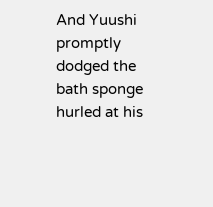And Yuushi promptly dodged the bath sponge hurled at his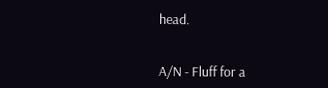head.


A/N - Fluff for a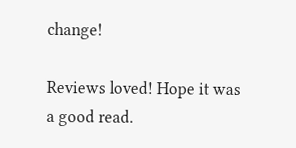change!

Reviews loved! Hope it was a good read.